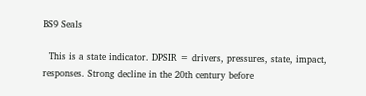BS9 Seals

  This is a state indicator. DPSIR = drivers, pressures, state, impact, responses. Strong decline in the 20th century before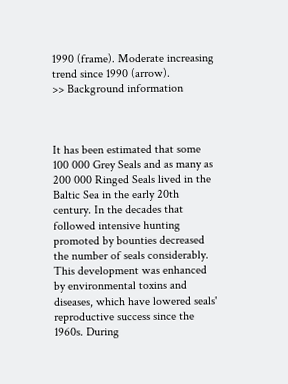1990 (frame). Moderate increasing trend since 1990 (arrow).
>> Background information



It has been estimated that some 100 000 Grey Seals and as many as 200 000 Ringed Seals lived in the Baltic Sea in the early 20th century. In the decades that followed intensive hunting promoted by bounties decreased the number of seals considerably. This development was enhanced by environmental toxins and diseases, which have lowered seals' reproductive success since the 1960s. During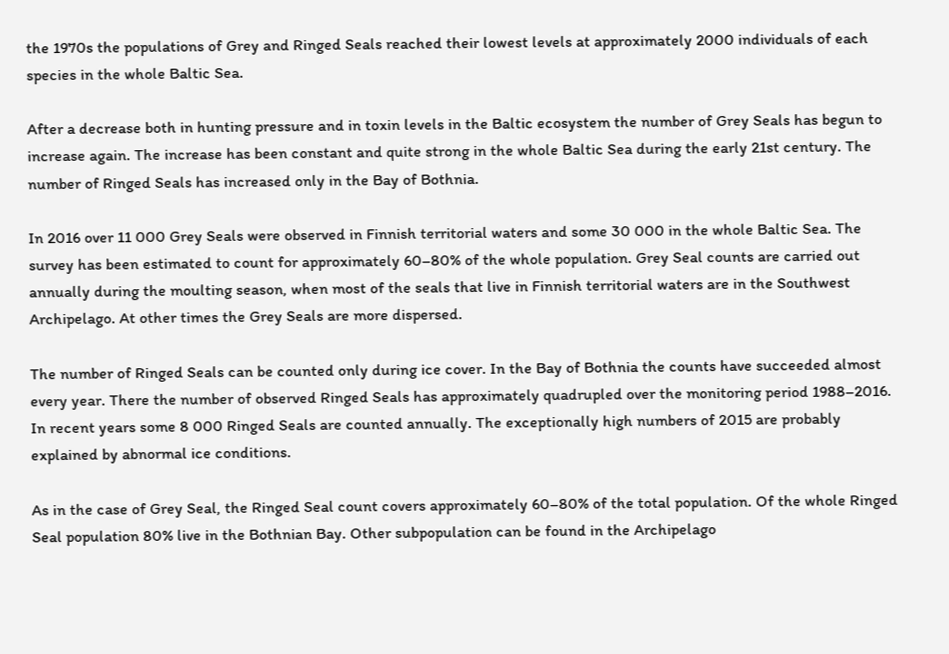the 1970s the populations of Grey and Ringed Seals reached their lowest levels at approximately 2000 individuals of each species in the whole Baltic Sea.

After a decrease both in hunting pressure and in toxin levels in the Baltic ecosystem the number of Grey Seals has begun to increase again. The increase has been constant and quite strong in the whole Baltic Sea during the early 21st century. The number of Ringed Seals has increased only in the Bay of Bothnia.

In 2016 over 11 000 Grey Seals were observed in Finnish territorial waters and some 30 000 in the whole Baltic Sea. The survey has been estimated to count for approximately 60–80% of the whole population. Grey Seal counts are carried out annually during the moulting season, when most of the seals that live in Finnish territorial waters are in the Southwest Archipelago. At other times the Grey Seals are more dispersed.

The number of Ringed Seals can be counted only during ice cover. In the Bay of Bothnia the counts have succeeded almost every year. There the number of observed Ringed Seals has approximately quadrupled over the monitoring period 1988–2016. In recent years some 8 000 Ringed Seals are counted annually. The exceptionally high numbers of 2015 are probably explained by abnormal ice conditions.

As in the case of Grey Seal, the Ringed Seal count covers approximately 60–80% of the total population. Of the whole Ringed Seal population 80% live in the Bothnian Bay. Other subpopulation can be found in the Archipelago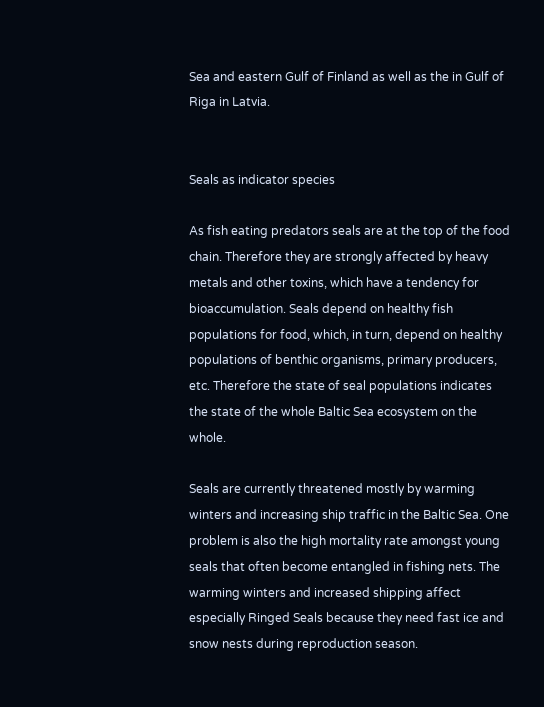Sea and eastern Gulf of Finland as well as the in Gulf of Riga in Latvia.


Seals as indicator species

As fish eating predators seals are at the top of the food chain. Therefore they are strongly affected by heavy metals and other toxins, which have a tendency for bioaccumulation. Seals depend on healthy fish populations for food, which, in turn, depend on healthy populations of benthic organisms, primary producers, etc. Therefore the state of seal populations indicates the state of the whole Baltic Sea ecosystem on the whole.

Seals are currently threatened mostly by warming winters and increasing ship traffic in the Baltic Sea. One problem is also the high mortality rate amongst young seals that often become entangled in fishing nets. The warming winters and increased shipping affect especially Ringed Seals because they need fast ice and snow nests during reproduction season.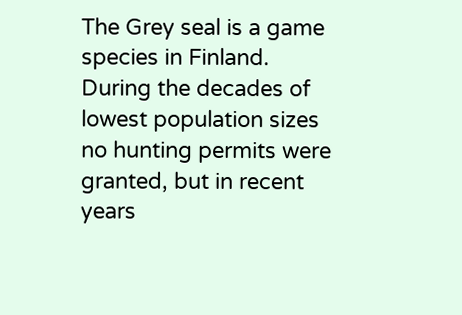The Grey seal is a game species in Finland. During the decades of lowest population sizes no hunting permits were granted, but in recent years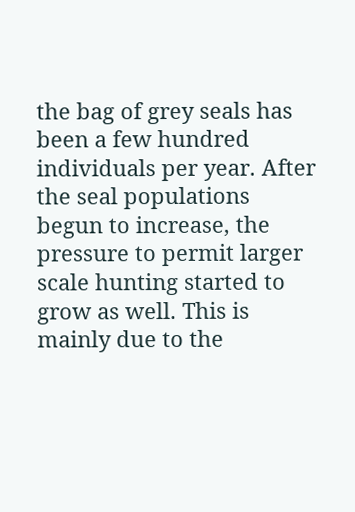the bag of grey seals has been a few hundred individuals per year. After the seal populations begun to increase, the pressure to permit larger scale hunting started to grow as well. This is mainly due to the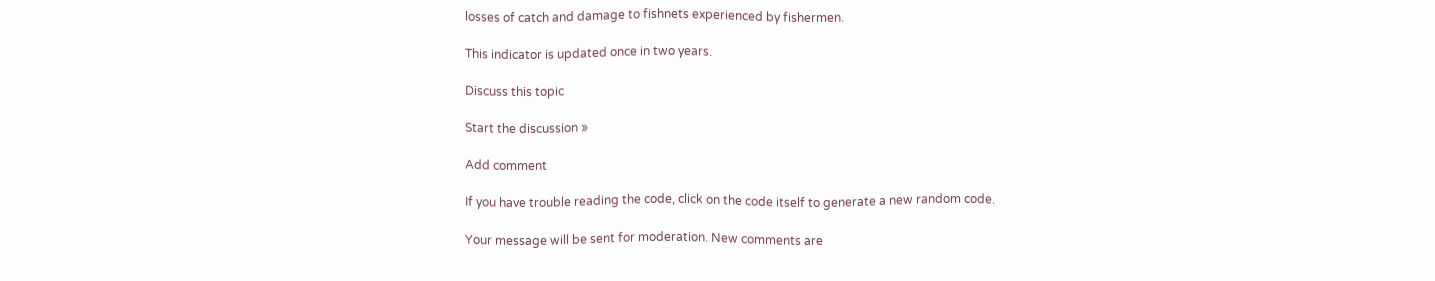losses of catch and damage to fishnets experienced by fishermen.

This indicator is updated once in two years.

Discuss this topic

Start the discussion »

Add comment

If you have trouble reading the code, click on the code itself to generate a new random code.

Your message will be sent for moderation. New comments are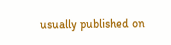usually published on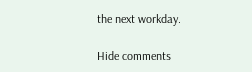the next workday.

Hide comments